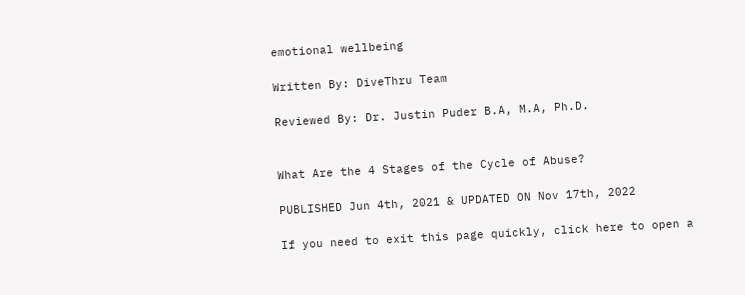emotional wellbeing

Written By: DiveThru Team

Reviewed By: Dr. Justin Puder B.A, M.A, Ph.D.


What Are the 4 Stages of the Cycle of Abuse?

PUBLISHED Jun 4th, 2021 & UPDATED ON Nov 17th, 2022

If you need to exit this page quickly, click here to open a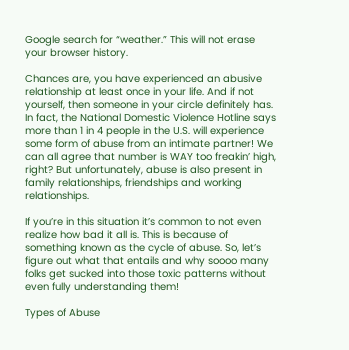Google search for “weather.” This will not erase your browser history.

Chances are, you have experienced an abusive relationship at least once in your life. And if not yourself, then someone in your circle definitely has. In fact, the National Domestic Violence Hotline says more than 1 in 4 people in the U.S. will experience some form of abuse from an intimate partner! We can all agree that number is WAY too freakin’ high, right? But unfortunately, abuse is also present in family relationships, friendships and working relationships.

If you’re in this situation it’s common to not even realize how bad it all is. This is because of something known as the cycle of abuse. So, let’s figure out what that entails and why soooo many folks get sucked into those toxic patterns without even fully understanding them!

Types of Abuse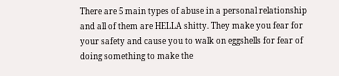There are 5 main types of abuse in a personal relationship and all of them are HELLA shitty. They make you fear for your safety and cause you to walk on eggshells for fear of doing something to make the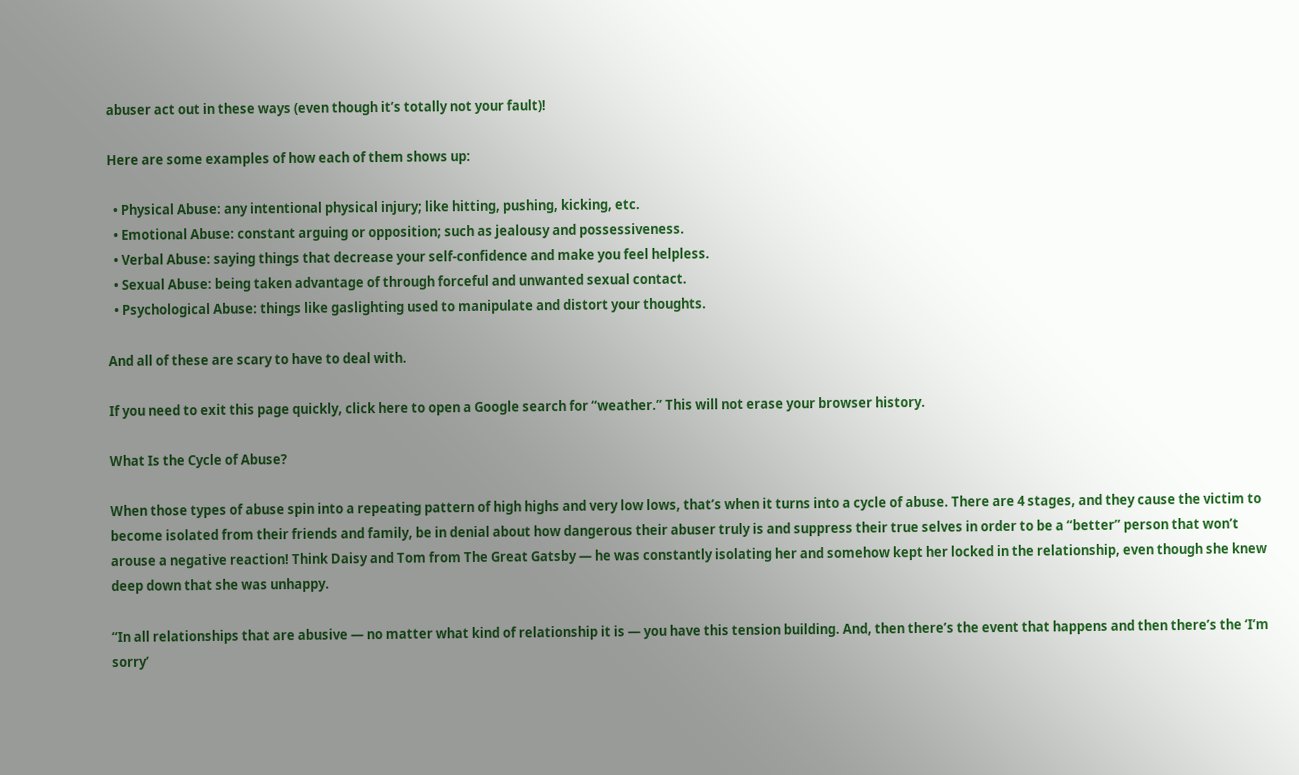abuser act out in these ways (even though it’s totally not your fault)!

Here are some examples of how each of them shows up:

  • Physical Abuse: any intentional physical injury; like hitting, pushing, kicking, etc.
  • Emotional Abuse: constant arguing or opposition; such as jealousy and possessiveness.
  • Verbal Abuse: saying things that decrease your self-confidence and make you feel helpless.
  • Sexual Abuse: being taken advantage of through forceful and unwanted sexual contact.
  • Psychological Abuse: things like gaslighting used to manipulate and distort your thoughts.

And all of these are scary to have to deal with.

If you need to exit this page quickly, click here to open a Google search for “weather.” This will not erase your browser history.

What Is the Cycle of Abuse?

When those types of abuse spin into a repeating pattern of high highs and very low lows, that’s when it turns into a cycle of abuse. There are 4 stages, and they cause the victim to become isolated from their friends and family, be in denial about how dangerous their abuser truly is and suppress their true selves in order to be a “better” person that won’t arouse a negative reaction! Think Daisy and Tom from The Great Gatsby — he was constantly isolating her and somehow kept her locked in the relationship, even though she knew deep down that she was unhappy.

“In all relationships that are abusive — no matter what kind of relationship it is — you have this tension building. And, then there’s the event that happens and then there’s the ‘I’m sorry’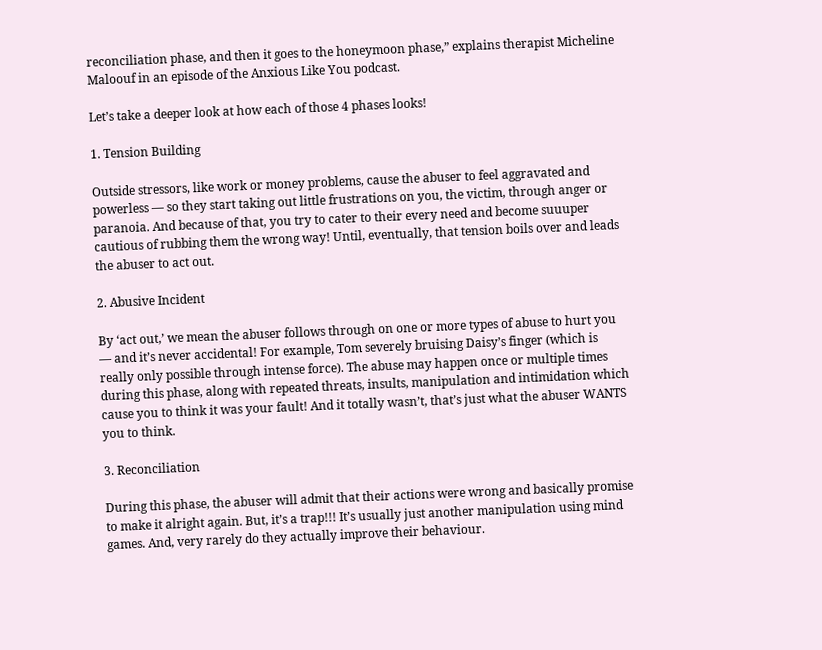reconciliation phase, and then it goes to the honeymoon phase,” explains therapist Micheline Maloouf in an episode of the Anxious Like You podcast.

Let’s take a deeper look at how each of those 4 phases looks!

1. Tension Building

Outside stressors, like work or money problems, cause the abuser to feel aggravated and powerless — so they start taking out little frustrations on you, the victim, through anger or paranoia. And because of that, you try to cater to their every need and become suuuper cautious of rubbing them the wrong way! Until, eventually, that tension boils over and leads the abuser to act out.

2. Abusive Incident

By ‘act out,’ we mean the abuser follows through on one or more types of abuse to hurt you — and it’s never accidental! For example, Tom severely bruising Daisy’s finger (which is really only possible through intense force). The abuse may happen once or multiple times during this phase, along with repeated threats, insults, manipulation and intimidation which cause you to think it was your fault! And it totally wasn’t, that’s just what the abuser WANTS you to think.

3. Reconciliation

During this phase, the abuser will admit that their actions were wrong and basically promise to make it alright again. But, it’s a trap!!! It’s usually just another manipulation using mind games. And, very rarely do they actually improve their behaviour.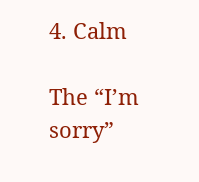4. Calm

The “I’m sorry”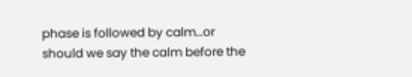phase is followed by calm…or should we say the calm before the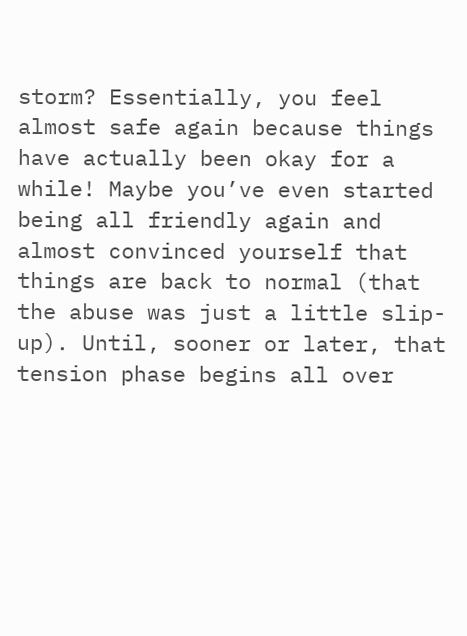storm? Essentially, you feel almost safe again because things have actually been okay for a while! Maybe you’ve even started being all friendly again and almost convinced yourself that things are back to normal (that the abuse was just a little slip-up). Until, sooner or later, that tension phase begins all over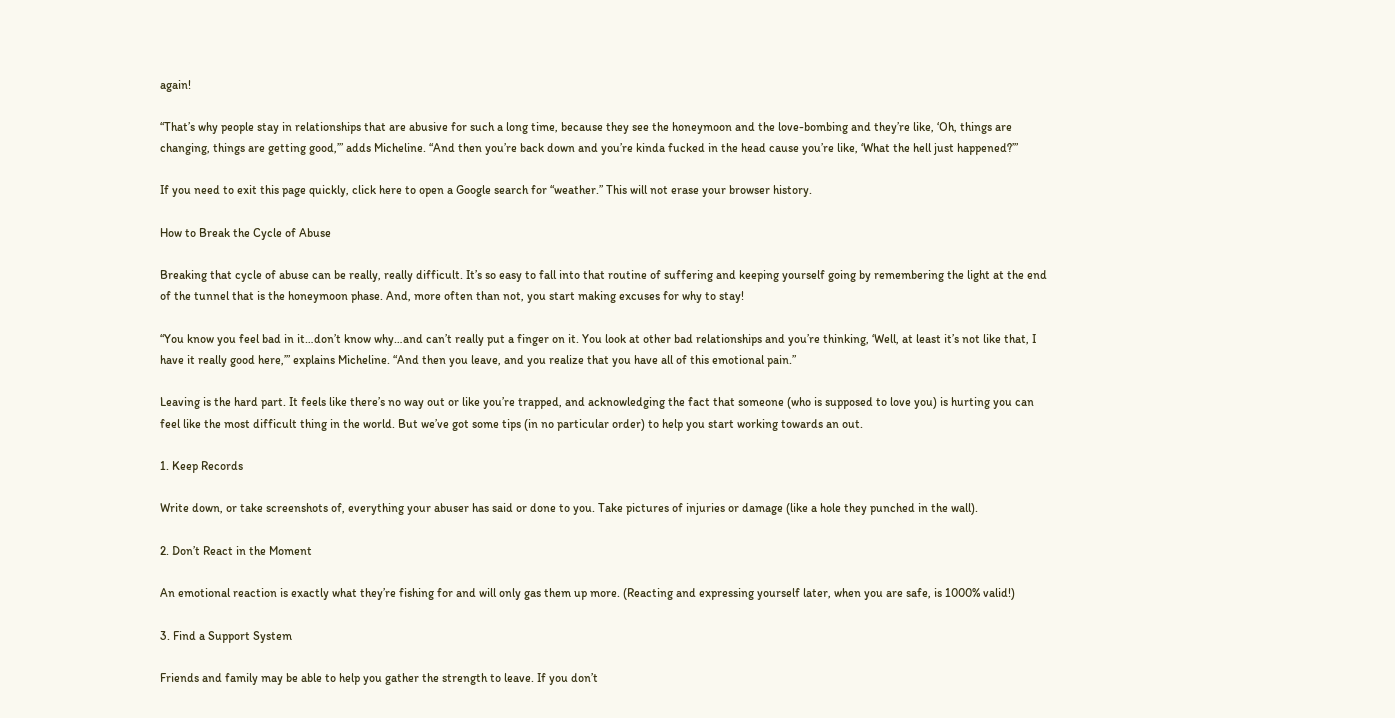again!

“That’s why people stay in relationships that are abusive for such a long time, because they see the honeymoon and the love-bombing and they’re like, ‘Oh, things are changing, things are getting good,’” adds Micheline. “And then you’re back down and you’re kinda fucked in the head cause you’re like, ‘What the hell just happened?’”

If you need to exit this page quickly, click here to open a Google search for “weather.” This will not erase your browser history.

How to Break the Cycle of Abuse

Breaking that cycle of abuse can be really, really difficult. It’s so easy to fall into that routine of suffering and keeping yourself going by remembering the light at the end of the tunnel that is the honeymoon phase. And, more often than not, you start making excuses for why to stay!

“You know you feel bad in it…don’t know why…and can’t really put a finger on it. You look at other bad relationships and you’re thinking, ‘Well, at least it’s not like that, I have it really good here,’” explains Micheline. “And then you leave, and you realize that you have all of this emotional pain.”

Leaving is the hard part. It feels like there’s no way out or like you’re trapped, and acknowledging the fact that someone (who is supposed to love you) is hurting you can feel like the most difficult thing in the world. But we’ve got some tips (in no particular order) to help you start working towards an out.

1. Keep Records

Write down, or take screenshots of, everything your abuser has said or done to you. Take pictures of injuries or damage (like a hole they punched in the wall).

2. Don’t React in the Moment

An emotional reaction is exactly what they’re fishing for and will only gas them up more. (Reacting and expressing yourself later, when you are safe, is 1000% valid!)

3. Find a Support System

Friends and family may be able to help you gather the strength to leave. If you don’t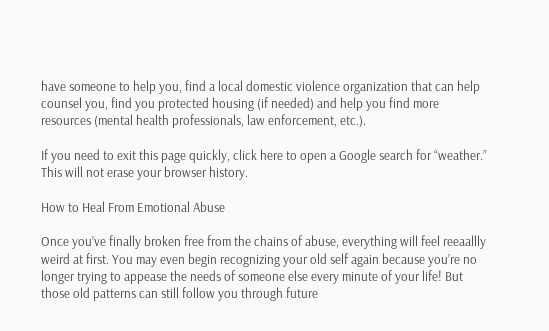have someone to help you, find a local domestic violence organization that can help counsel you, find you protected housing (if needed) and help you find more resources (mental health professionals, law enforcement, etc.).

If you need to exit this page quickly, click here to open a Google search for “weather.” This will not erase your browser history.

How to Heal From Emotional Abuse

Once you’ve finally broken free from the chains of abuse, everything will feel reeaallly weird at first. You may even begin recognizing your old self again because you’re no longer trying to appease the needs of someone else every minute of your life! But those old patterns can still follow you through future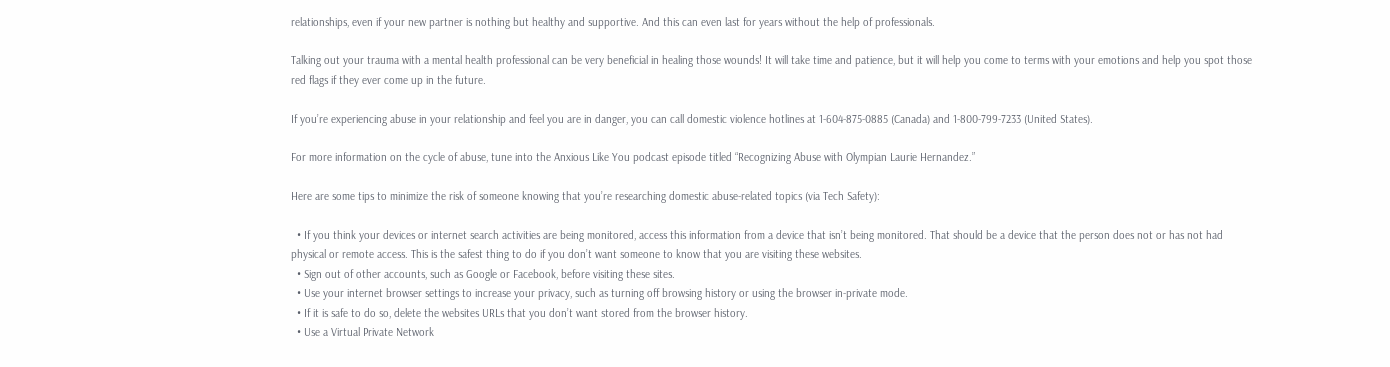relationships, even if your new partner is nothing but healthy and supportive. And this can even last for years without the help of professionals.

Talking out your trauma with a mental health professional can be very beneficial in healing those wounds! It will take time and patience, but it will help you come to terms with your emotions and help you spot those red flags if they ever come up in the future.

If you’re experiencing abuse in your relationship and feel you are in danger, you can call domestic violence hotlines at 1-604-875-0885 (Canada) and 1-800-799-7233 (United States).

For more information on the cycle of abuse, tune into the Anxious Like You podcast episode titled “Recognizing Abuse with Olympian Laurie Hernandez.”

Here are some tips to minimize the risk of someone knowing that you’re researching domestic abuse-related topics (via Tech Safety):

  • If you think your devices or internet search activities are being monitored, access this information from a device that isn’t being monitored. That should be a device that the person does not or has not had physical or remote access. This is the safest thing to do if you don’t want someone to know that you are visiting these websites.
  • Sign out of other accounts, such as Google or Facebook, before visiting these sites.
  • Use your internet browser settings to increase your privacy, such as turning off browsing history or using the browser in-private mode.
  • If it is safe to do so, delete the websites URLs that you don’t want stored from the browser history.
  • Use a Virtual Private Network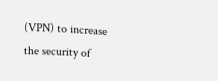(VPN) to increase the security of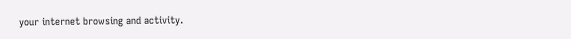your internet browsing and activity.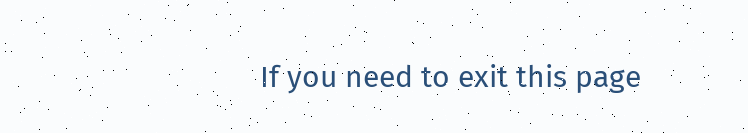If you need to exit this page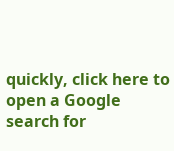quickly, click here to open a Google search for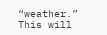“weather.” This will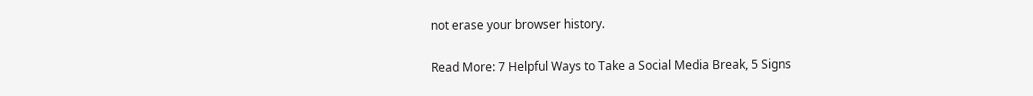not erase your browser history.

Read More: 7 Helpful Ways to Take a Social Media Break, 5 Signs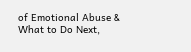of Emotional Abuse & What to Do Next,